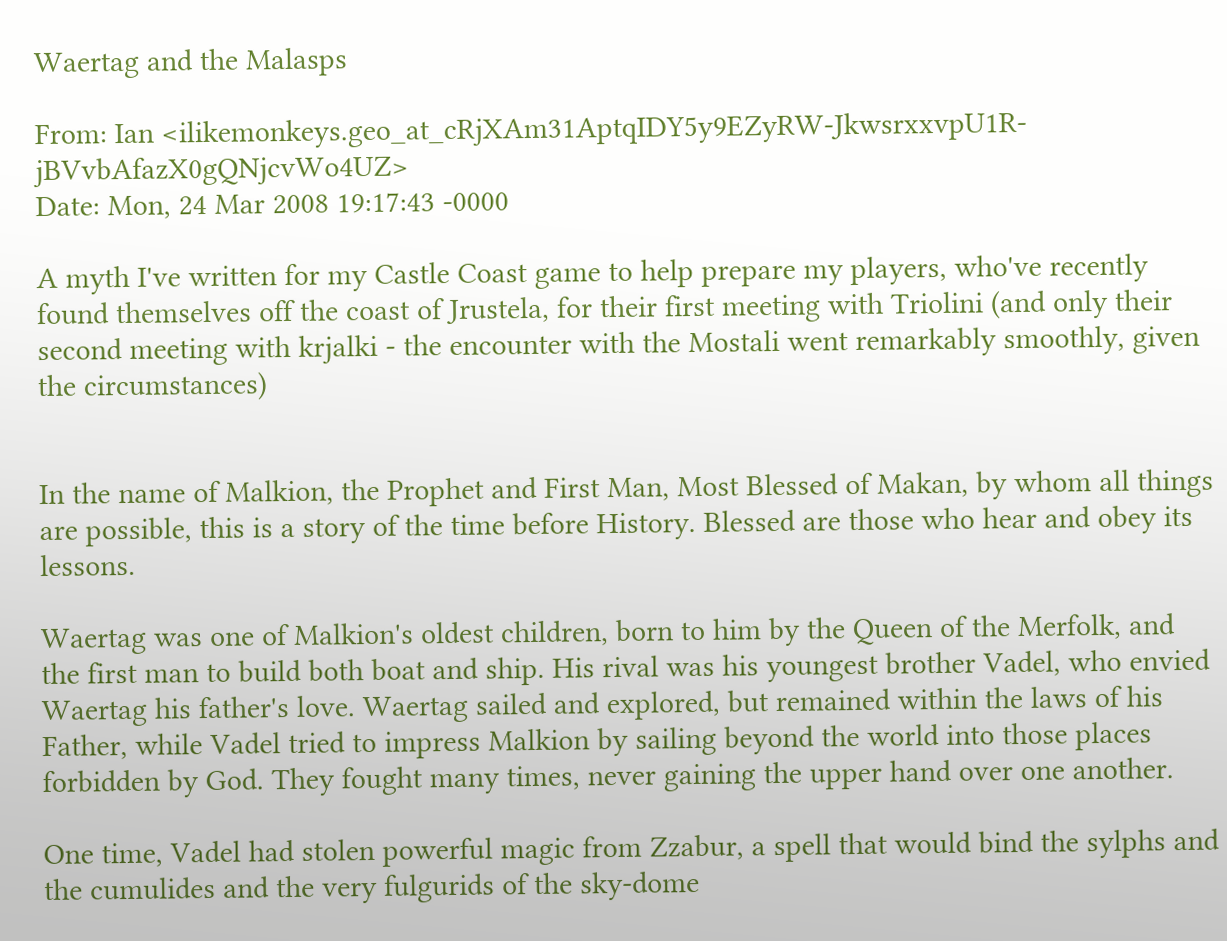Waertag and the Malasps

From: Ian <ilikemonkeys.geo_at_cRjXAm31AptqIDY5y9EZyRW-JkwsrxxvpU1R-jBVvbAfazX0gQNjcvWo4UZ>
Date: Mon, 24 Mar 2008 19:17:43 -0000

A myth I've written for my Castle Coast game to help prepare my players, who've recently found themselves off the coast of Jrustela, for their first meeting with Triolini (and only their second meeting with krjalki - the encounter with the Mostali went remarkably smoothly, given the circumstances)


In the name of Malkion, the Prophet and First Man, Most Blessed of Makan, by whom all things are possible, this is a story of the time before History. Blessed are those who hear and obey its lessons.

Waertag was one of Malkion's oldest children, born to him by the Queen of the Merfolk, and the first man to build both boat and ship. His rival was his youngest brother Vadel, who envied Waertag his father's love. Waertag sailed and explored, but remained within the laws of his Father, while Vadel tried to impress Malkion by sailing beyond the world into those places forbidden by God. They fought many times, never gaining the upper hand over one another.

One time, Vadel had stolen powerful magic from Zzabur, a spell that would bind the sylphs and the cumulides and the very fulgurids of the sky-dome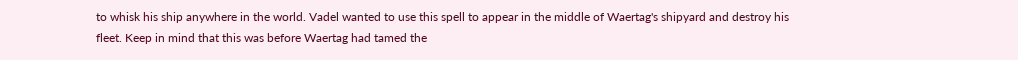to whisk his ship anywhere in the world. Vadel wanted to use this spell to appear in the middle of Waertag's shipyard and destroy his fleet. Keep in mind that this was before Waertag had tamed the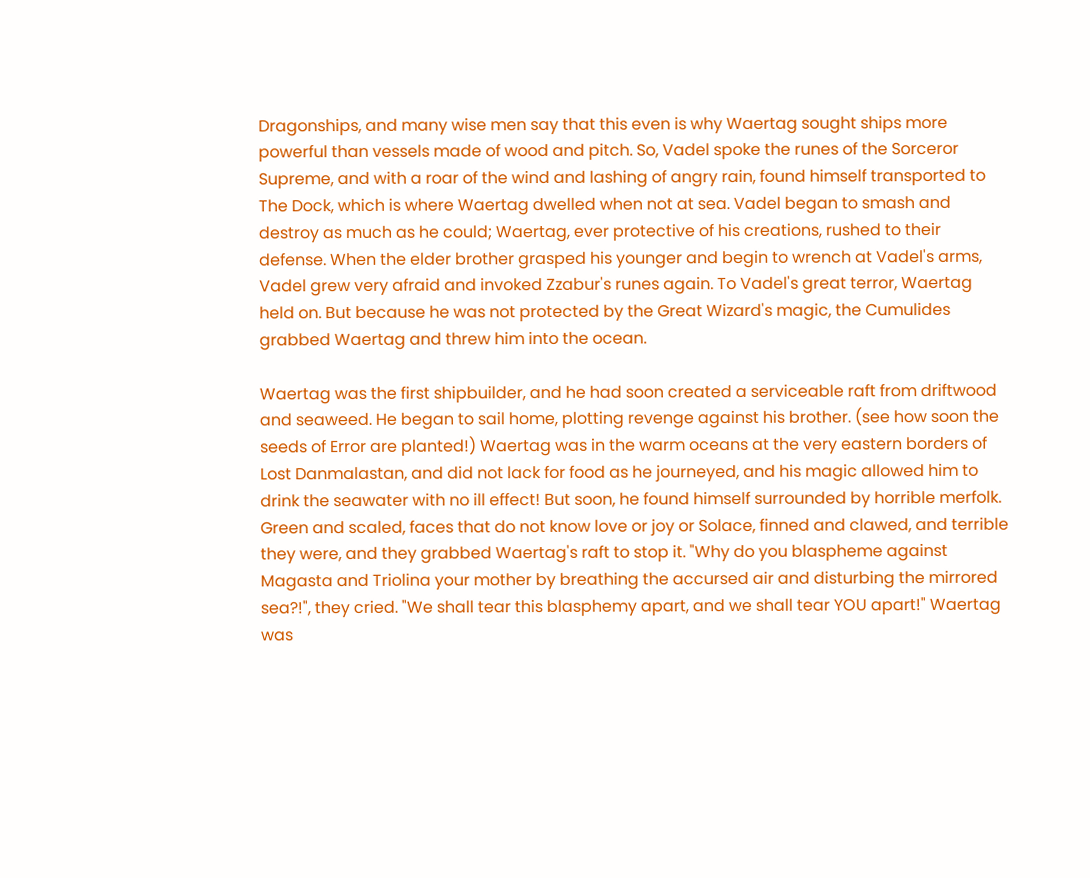Dragonships, and many wise men say that this even is why Waertag sought ships more powerful than vessels made of wood and pitch. So, Vadel spoke the runes of the Sorceror Supreme, and with a roar of the wind and lashing of angry rain, found himself transported to The Dock, which is where Waertag dwelled when not at sea. Vadel began to smash and destroy as much as he could; Waertag, ever protective of his creations, rushed to their defense. When the elder brother grasped his younger and begin to wrench at Vadel's arms, Vadel grew very afraid and invoked Zzabur's runes again. To Vadel's great terror, Waertag held on. But because he was not protected by the Great Wizard's magic, the Cumulides grabbed Waertag and threw him into the ocean.

Waertag was the first shipbuilder, and he had soon created a serviceable raft from driftwood and seaweed. He began to sail home, plotting revenge against his brother. (see how soon the seeds of Error are planted!) Waertag was in the warm oceans at the very eastern borders of Lost Danmalastan, and did not lack for food as he journeyed, and his magic allowed him to drink the seawater with no ill effect! But soon, he found himself surrounded by horrible merfolk. Green and scaled, faces that do not know love or joy or Solace, finned and clawed, and terrible they were, and they grabbed Waertag's raft to stop it. "Why do you blaspheme against Magasta and Triolina your mother by breathing the accursed air and disturbing the mirrored sea?!", they cried. "We shall tear this blasphemy apart, and we shall tear YOU apart!" Waertag was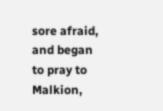sore afraid, and began to pray to Malkion,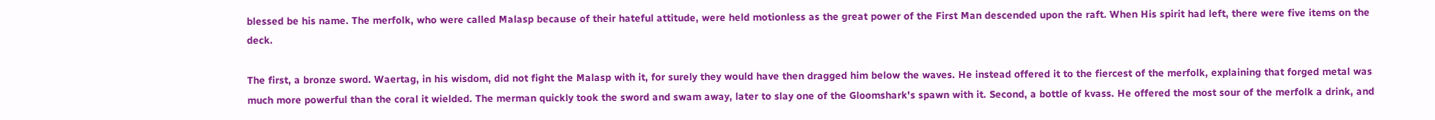blessed be his name. The merfolk, who were called Malasp because of their hateful attitude, were held motionless as the great power of the First Man descended upon the raft. When His spirit had left, there were five items on the deck.

The first, a bronze sword. Waertag, in his wisdom, did not fight the Malasp with it, for surely they would have then dragged him below the waves. He instead offered it to the fiercest of the merfolk, explaining that forged metal was much more powerful than the coral it wielded. The merman quickly took the sword and swam away, later to slay one of the Gloomshark's spawn with it. Second, a bottle of kvass. He offered the most sour of the merfolk a drink, and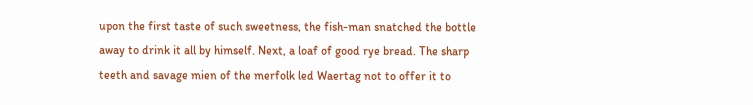upon the first taste of such sweetness, the fish-man snatched the bottle away to drink it all by himself. Next, a loaf of good rye bread. The sharp teeth and savage mien of the merfolk led Waertag not to offer it to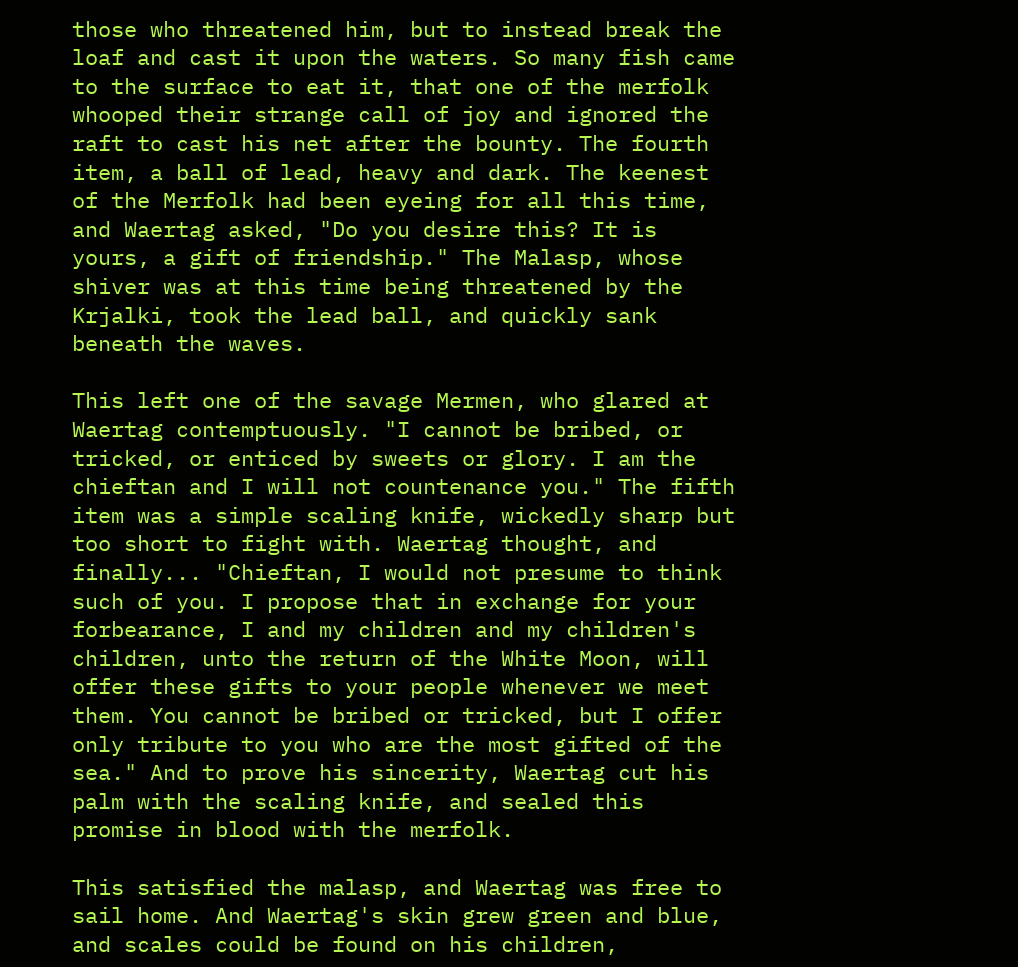those who threatened him, but to instead break the loaf and cast it upon the waters. So many fish came to the surface to eat it, that one of the merfolk whooped their strange call of joy and ignored the raft to cast his net after the bounty. The fourth item, a ball of lead, heavy and dark. The keenest of the Merfolk had been eyeing for all this time, and Waertag asked, "Do you desire this? It is yours, a gift of friendship." The Malasp, whose shiver was at this time being threatened by the Krjalki, took the lead ball, and quickly sank beneath the waves.

This left one of the savage Mermen, who glared at Waertag contemptuously. "I cannot be bribed, or tricked, or enticed by sweets or glory. I am the chieftan and I will not countenance you." The fifth item was a simple scaling knife, wickedly sharp but too short to fight with. Waertag thought, and finally... "Chieftan, I would not presume to think such of you. I propose that in exchange for your forbearance, I and my children and my children's children, unto the return of the White Moon, will offer these gifts to your people whenever we meet them. You cannot be bribed or tricked, but I offer only tribute to you who are the most gifted of the sea." And to prove his sincerity, Waertag cut his palm with the scaling knife, and sealed this promise in blood with the merfolk.

This satisfied the malasp, and Waertag was free to sail home. And Waertag's skin grew green and blue, and scales could be found on his children,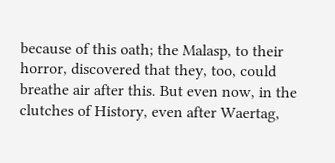because of this oath; the Malasp, to their horror, discovered that they, too, could breathe air after this. But even now, in the clutches of History, even after Waertag,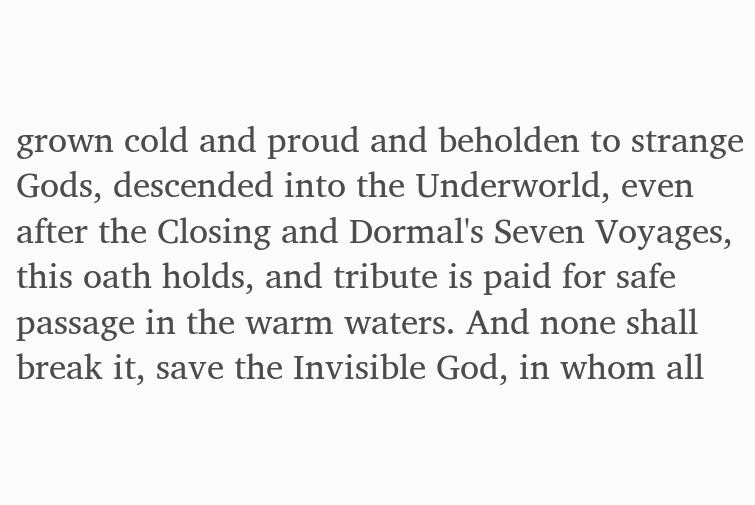grown cold and proud and beholden to strange Gods, descended into the Underworld, even after the Closing and Dormal's Seven Voyages, this oath holds, and tribute is paid for safe passage in the warm waters. And none shall break it, save the Invisible God, in whom all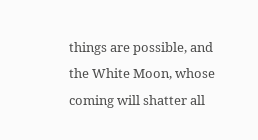things are possible, and the White Moon, whose coming will shatter all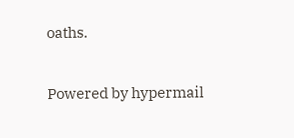oaths.

Powered by hypermail